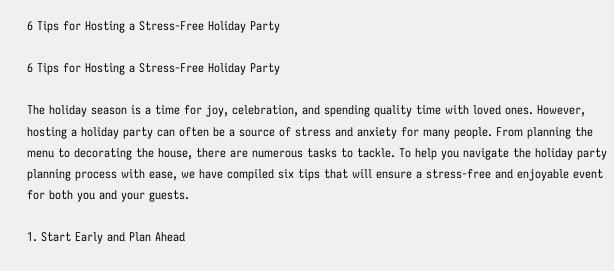6 Tips for Hosting a Stress-Free Holiday Party

6 Tips for Hosting a Stress-Free Holiday Party

The holiday season is a time for joy, celebration, and spending quality time with loved ones. However, hosting a holiday party can often be a source of stress and anxiety for many people. From planning the menu to decorating the house, there are numerous tasks to tackle. To help you navigate the holiday party planning process with ease, we have compiled six tips that will ensure a stress-free and enjoyable event for both you and your guests.

1. Start Early and Plan Ahead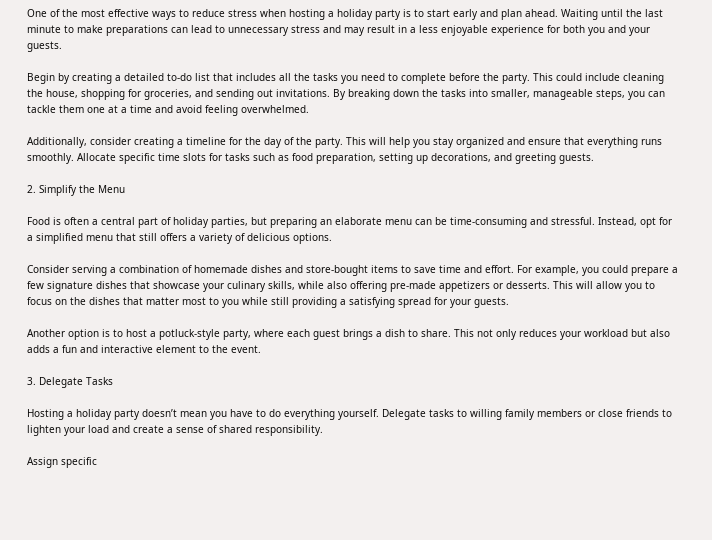One of the most effective ways to reduce stress when hosting a holiday party is to start early and plan ahead. Waiting until the last minute to make preparations can lead to unnecessary stress and may result in a less enjoyable experience for both you and your guests.

Begin by creating a detailed to-do list that includes all the tasks you need to complete before the party. This could include cleaning the house, shopping for groceries, and sending out invitations. By breaking down the tasks into smaller, manageable steps, you can tackle them one at a time and avoid feeling overwhelmed.

Additionally, consider creating a timeline for the day of the party. This will help you stay organized and ensure that everything runs smoothly. Allocate specific time slots for tasks such as food preparation, setting up decorations, and greeting guests.

2. Simplify the Menu

Food is often a central part of holiday parties, but preparing an elaborate menu can be time-consuming and stressful. Instead, opt for a simplified menu that still offers a variety of delicious options.

Consider serving a combination of homemade dishes and store-bought items to save time and effort. For example, you could prepare a few signature dishes that showcase your culinary skills, while also offering pre-made appetizers or desserts. This will allow you to focus on the dishes that matter most to you while still providing a satisfying spread for your guests.

Another option is to host a potluck-style party, where each guest brings a dish to share. This not only reduces your workload but also adds a fun and interactive element to the event.

3. Delegate Tasks

Hosting a holiday party doesn’t mean you have to do everything yourself. Delegate tasks to willing family members or close friends to lighten your load and create a sense of shared responsibility.

Assign specific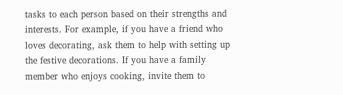tasks to each person based on their strengths and interests. For example, if you have a friend who loves decorating, ask them to help with setting up the festive decorations. If you have a family member who enjoys cooking, invite them to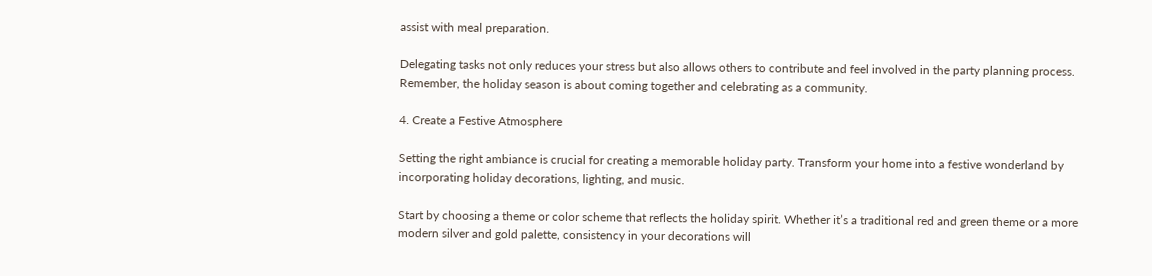assist with meal preparation.

Delegating tasks not only reduces your stress but also allows others to contribute and feel involved in the party planning process. Remember, the holiday season is about coming together and celebrating as a community.

4. Create a Festive Atmosphere

Setting the right ambiance is crucial for creating a memorable holiday party. Transform your home into a festive wonderland by incorporating holiday decorations, lighting, and music.

Start by choosing a theme or color scheme that reflects the holiday spirit. Whether it’s a traditional red and green theme or a more modern silver and gold palette, consistency in your decorations will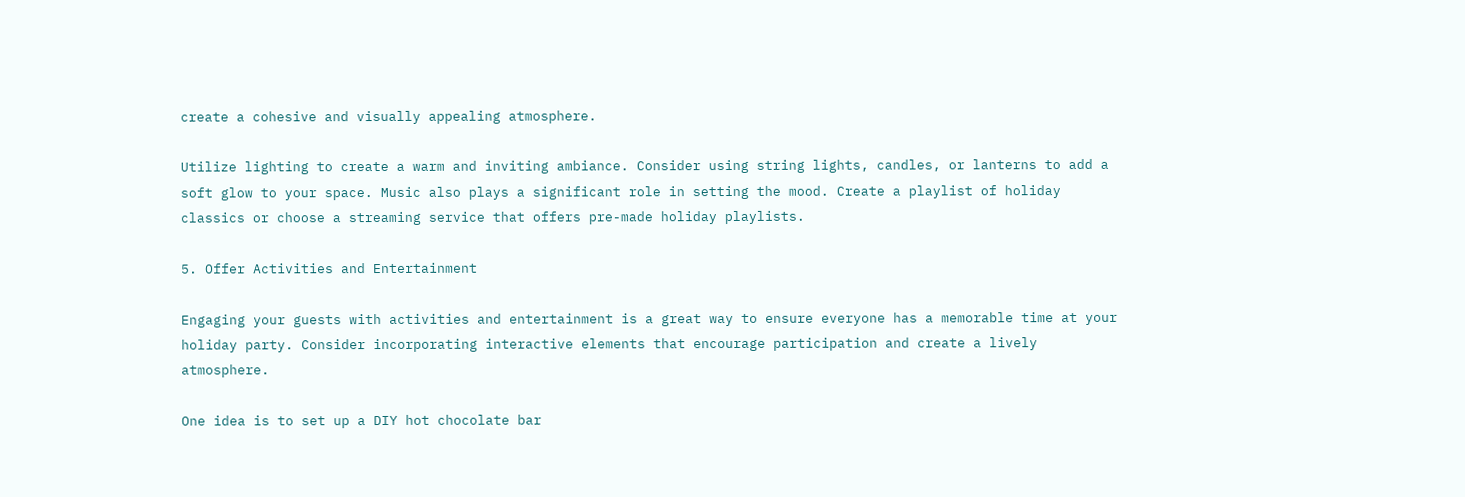create a cohesive and visually appealing atmosphere.

Utilize lighting to create a warm and inviting ambiance. Consider using string lights, candles, or lanterns to add a soft glow to your space. Music also plays a significant role in setting the mood. Create a playlist of holiday classics or choose a streaming service that offers pre-made holiday playlists.

5. Offer Activities and Entertainment

Engaging your guests with activities and entertainment is a great way to ensure everyone has a memorable time at your holiday party. Consider incorporating interactive elements that encourage participation and create a lively atmosphere.

One idea is to set up a DIY hot chocolate bar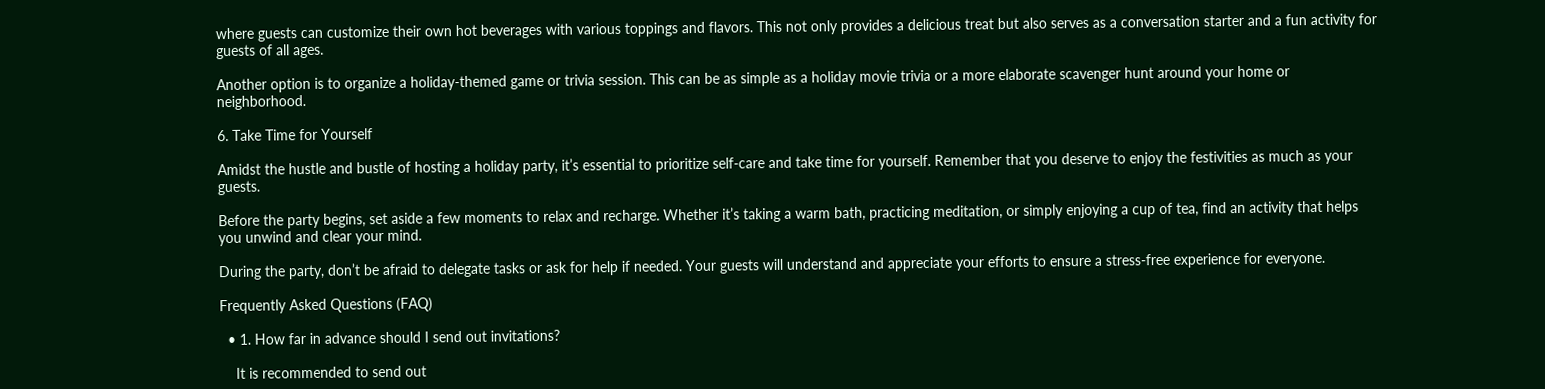where guests can customize their own hot beverages with various toppings and flavors. This not only provides a delicious treat but also serves as a conversation starter and a fun activity for guests of all ages.

Another option is to organize a holiday-themed game or trivia session. This can be as simple as a holiday movie trivia or a more elaborate scavenger hunt around your home or neighborhood.

6. Take Time for Yourself

Amidst the hustle and bustle of hosting a holiday party, it’s essential to prioritize self-care and take time for yourself. Remember that you deserve to enjoy the festivities as much as your guests.

Before the party begins, set aside a few moments to relax and recharge. Whether it’s taking a warm bath, practicing meditation, or simply enjoying a cup of tea, find an activity that helps you unwind and clear your mind.

During the party, don’t be afraid to delegate tasks or ask for help if needed. Your guests will understand and appreciate your efforts to ensure a stress-free experience for everyone.

Frequently Asked Questions (FAQ)

  • 1. How far in advance should I send out invitations?

    It is recommended to send out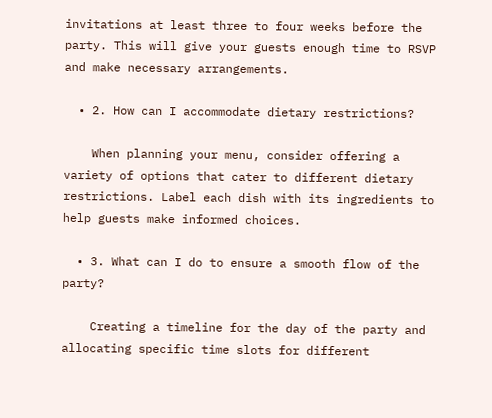invitations at least three to four weeks before the party. This will give your guests enough time to RSVP and make necessary arrangements.

  • 2. How can I accommodate dietary restrictions?

    When planning your menu, consider offering a variety of options that cater to different dietary restrictions. Label each dish with its ingredients to help guests make informed choices.

  • 3. What can I do to ensure a smooth flow of the party?

    Creating a timeline for the day of the party and allocating specific time slots for different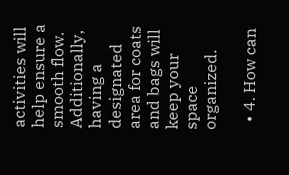activities will help ensure a smooth flow. Additionally, having a designated area for coats and bags will keep your space organized.

  • 4. How can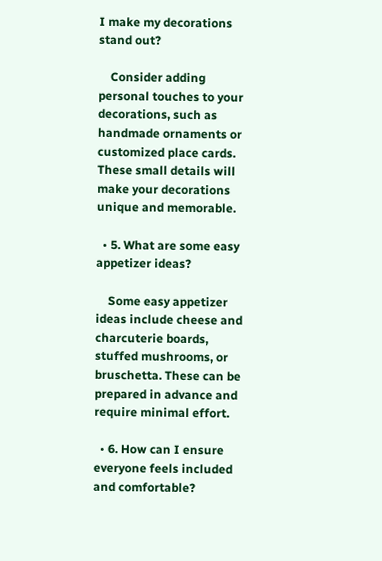I make my decorations stand out?

    Consider adding personal touches to your decorations, such as handmade ornaments or customized place cards. These small details will make your decorations unique and memorable.

  • 5. What are some easy appetizer ideas?

    Some easy appetizer ideas include cheese and charcuterie boards, stuffed mushrooms, or bruschetta. These can be prepared in advance and require minimal effort.

  • 6. How can I ensure everyone feels included and comfortable?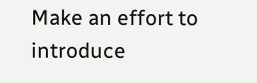Make an effort to introduce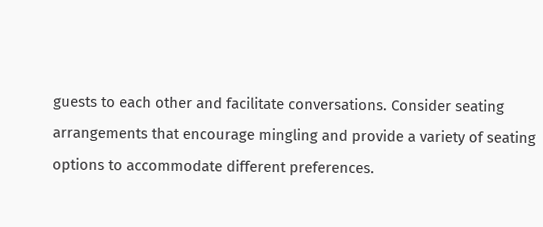guests to each other and facilitate conversations. Consider seating arrangements that encourage mingling and provide a variety of seating options to accommodate different preferences.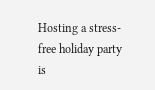Hosting a stress-free holiday party is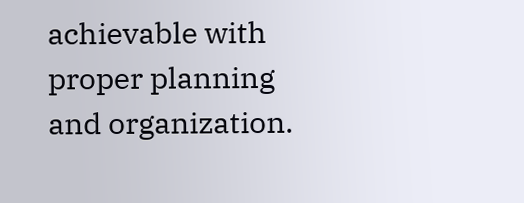achievable with proper planning and organization.